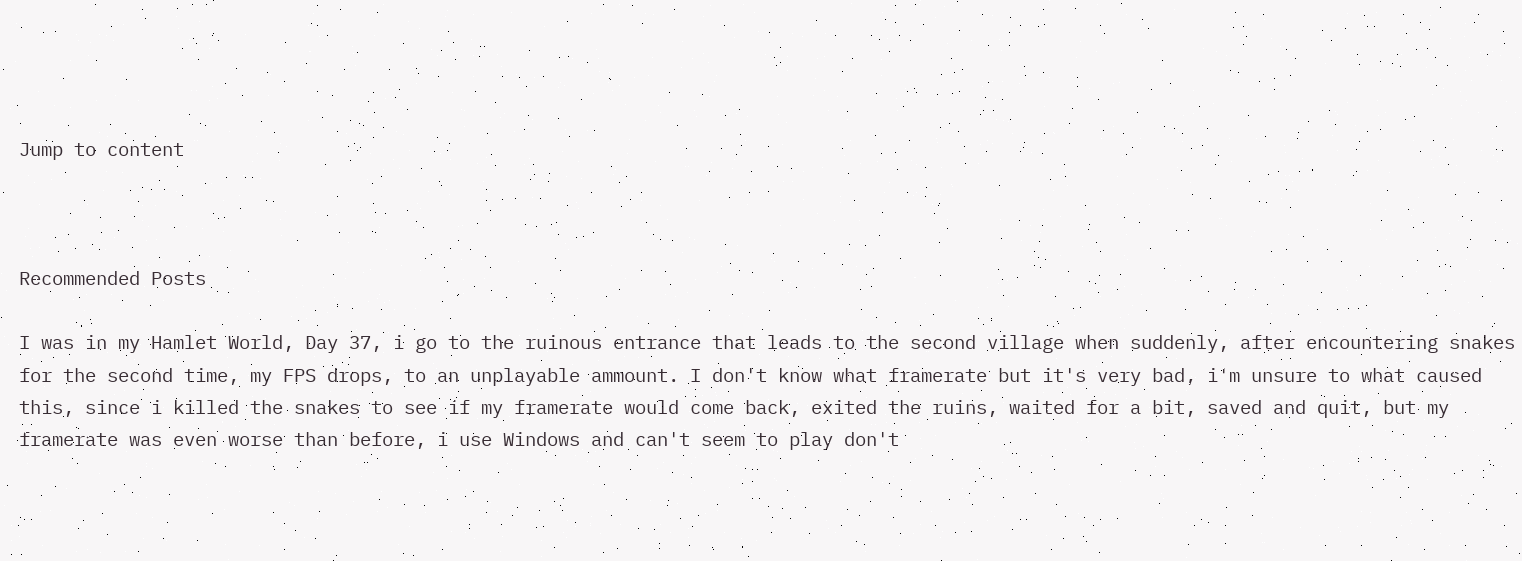Jump to content



Recommended Posts

I was in my Hamlet World, Day 37, i go to the ruinous entrance that leads to the second village when suddenly, after encountering snakes for the second time, my FPS drops, to an unplayable ammount. I don't know what framerate but it's very bad, i'm unsure to what caused this, since i killed the snakes to see if my framerate would come back, exited the ruins, waited for a bit, saved and quit, but my framerate was even worse than before, i use Windows and can't seem to play don't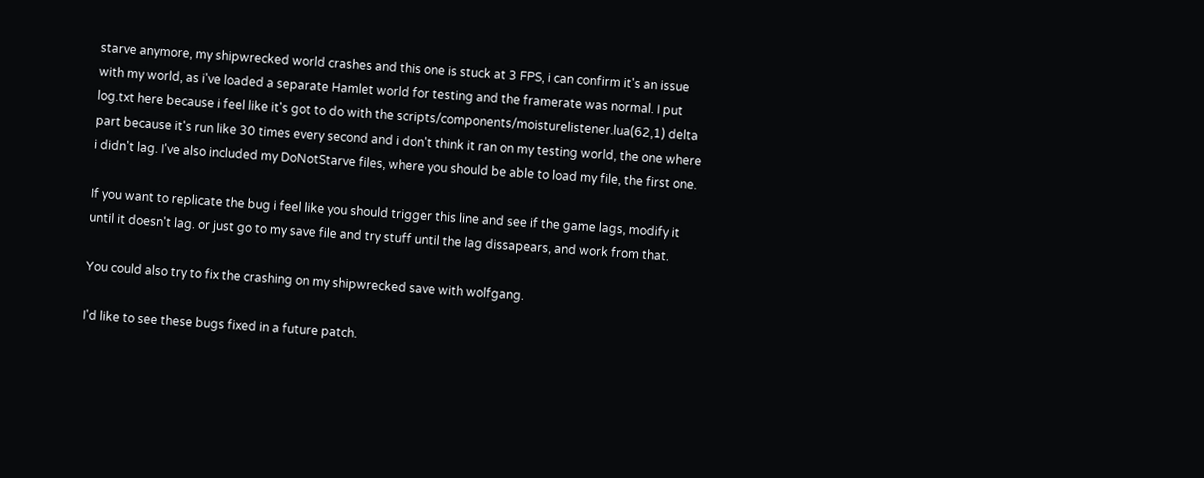starve anymore, my shipwrecked world crashes and this one is stuck at 3 FPS, i can confirm it's an issue with my world, as i've loaded a separate Hamlet world for testing and the framerate was normal. I put log.txt here because i feel like it's got to do with the scripts/components/moisturelistener.lua(62,1) delta part because it's run like 30 times every second and i don't think it ran on my testing world, the one where i didn't lag. I've also included my DoNotStarve files, where you should be able to load my file, the first one.

If you want to replicate the bug i feel like you should trigger this line and see if the game lags, modify it until it doesn't lag. or just go to my save file and try stuff until the lag dissapears, and work from that.

You could also try to fix the crashing on my shipwrecked save with wolfgang.

I'd like to see these bugs fixed in a future patch.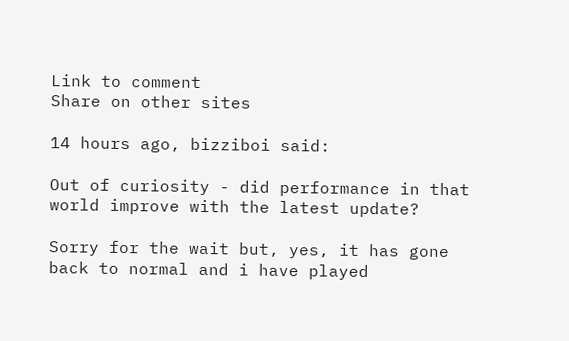Link to comment
Share on other sites

14 hours ago, bizziboi said:

Out of curiosity - did performance in that world improve with the latest update?

Sorry for the wait but, yes, it has gone back to normal and i have played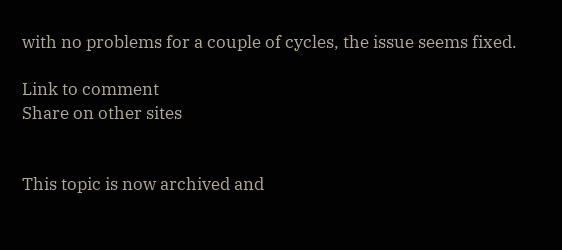with no problems for a couple of cycles, the issue seems fixed.

Link to comment
Share on other sites


This topic is now archived and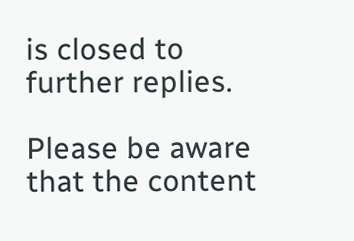is closed to further replies.

Please be aware that the content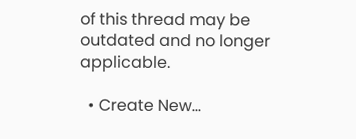of this thread may be outdated and no longer applicable.

  • Create New...